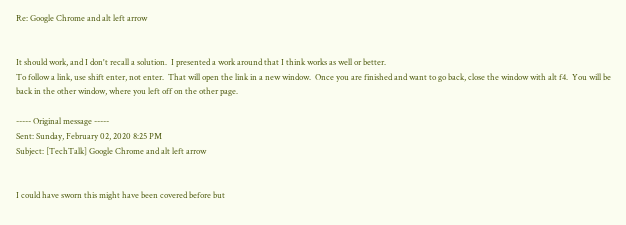Re: Google Chrome and alt left arrow


It should work, and I don't recall a solution.  I presented a work around that I think works as well or better.
To follow a link, use shift enter, not enter.  That will open the link in a new window.  Once you are finished and want to go back, close the window with alt f4.  You will be back in the other window, where you left off on the other page.

----- Original message -----
Sent: Sunday, February 02, 2020 8:25 PM
Subject: [TechTalk] Google Chrome and alt left arrow


I could have sworn this might have been covered before but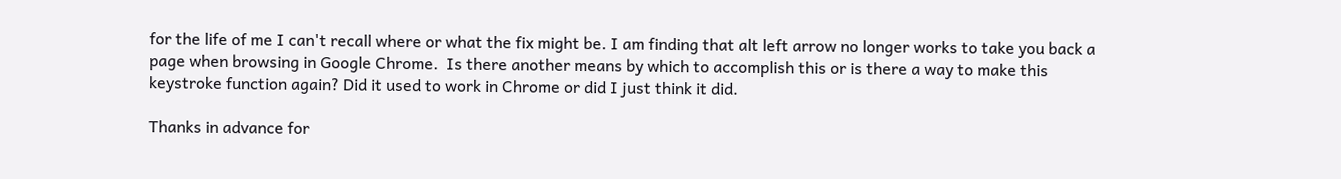for the life of me I can't recall where or what the fix might be. I am finding that alt left arrow no longer works to take you back a page when browsing in Google Chrome.  Is there another means by which to accomplish this or is there a way to make this keystroke function again? Did it used to work in Chrome or did I just think it did.

Thanks in advance for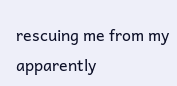rescuing me from my apparently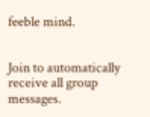feeble mind.


Join to automatically receive all group messages.